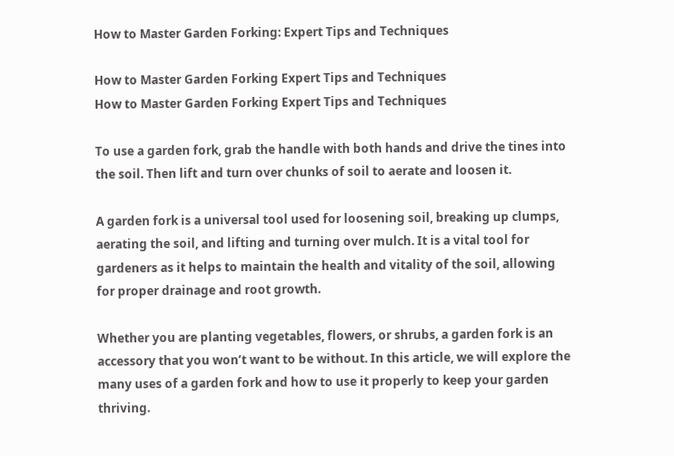How to Master Garden Forking: Expert Tips and Techniques

How to Master Garden Forking Expert Tips and Techniques
How to Master Garden Forking Expert Tips and Techniques

To use a garden fork, grab the handle with both hands and drive the tines into the soil. Then lift and turn over chunks of soil to aerate and loosen it.

A garden fork is a universal tool used for loosening soil, breaking up clumps, aerating the soil, and lifting and turning over mulch. It is a vital tool for gardeners as it helps to maintain the health and vitality of the soil, allowing for proper drainage and root growth.

Whether you are planting vegetables, flowers, or shrubs, a garden fork is an accessory that you won’t want to be without. In this article, we will explore the many uses of a garden fork and how to use it properly to keep your garden thriving.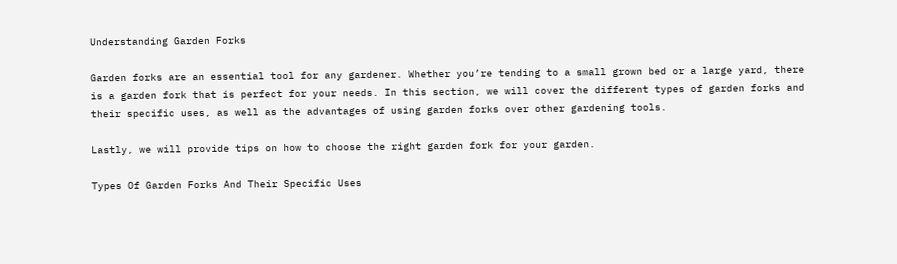Understanding Garden Forks

Garden forks are an essential tool for any gardener. Whether you’re tending to a small grown bed or a large yard, there is a garden fork that is perfect for your needs. In this section, we will cover the different types of garden forks and their specific uses, as well as the advantages of using garden forks over other gardening tools.

Lastly, we will provide tips on how to choose the right garden fork for your garden.

Types Of Garden Forks And Their Specific Uses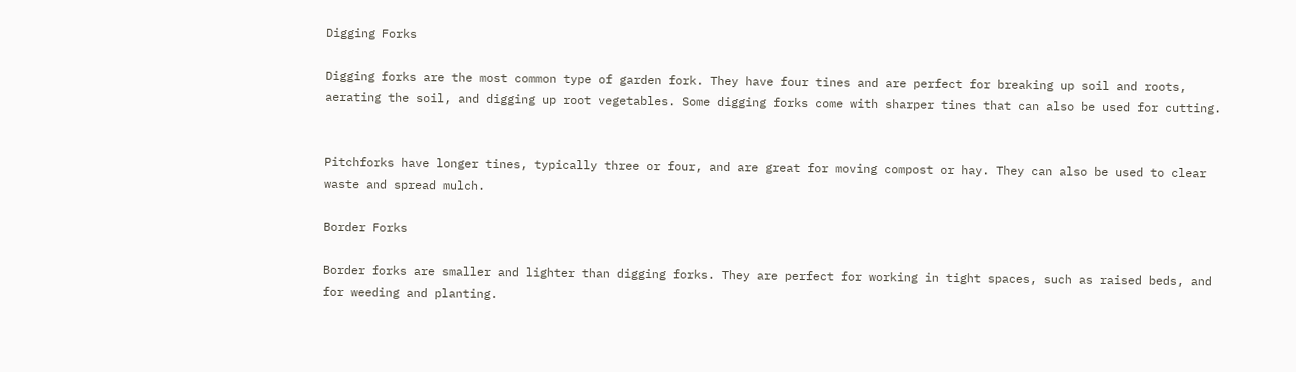Digging Forks

Digging forks are the most common type of garden fork. They have four tines and are perfect for breaking up soil and roots, aerating the soil, and digging up root vegetables. Some digging forks come with sharper tines that can also be used for cutting.


Pitchforks have longer tines, typically three or four, and are great for moving compost or hay. They can also be used to clear waste and spread mulch.

Border Forks

Border forks are smaller and lighter than digging forks. They are perfect for working in tight spaces, such as raised beds, and for weeding and planting.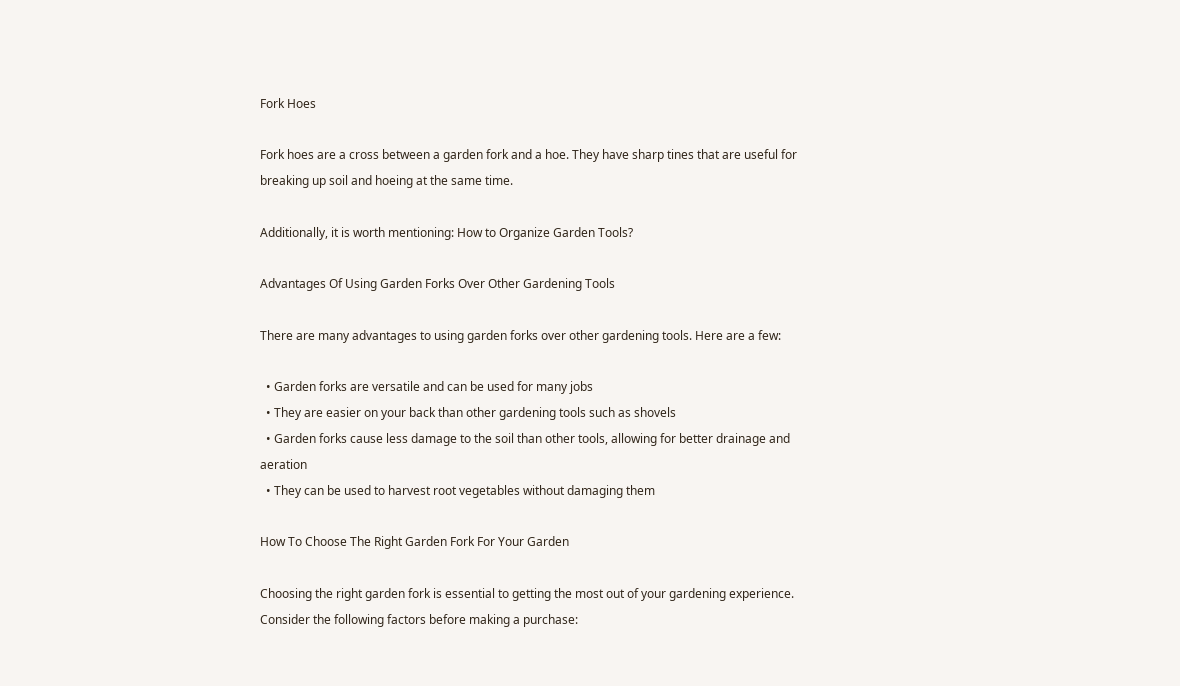Fork Hoes

Fork hoes are a cross between a garden fork and a hoe. They have sharp tines that are useful for breaking up soil and hoeing at the same time.

Additionally, it is worth mentioning: How to Organize Garden Tools?

Advantages Of Using Garden Forks Over Other Gardening Tools

There are many advantages to using garden forks over other gardening tools. Here are a few:

  • Garden forks are versatile and can be used for many jobs
  • They are easier on your back than other gardening tools such as shovels
  • Garden forks cause less damage to the soil than other tools, allowing for better drainage and aeration
  • They can be used to harvest root vegetables without damaging them

How To Choose The Right Garden Fork For Your Garden

Choosing the right garden fork is essential to getting the most out of your gardening experience. Consider the following factors before making a purchase: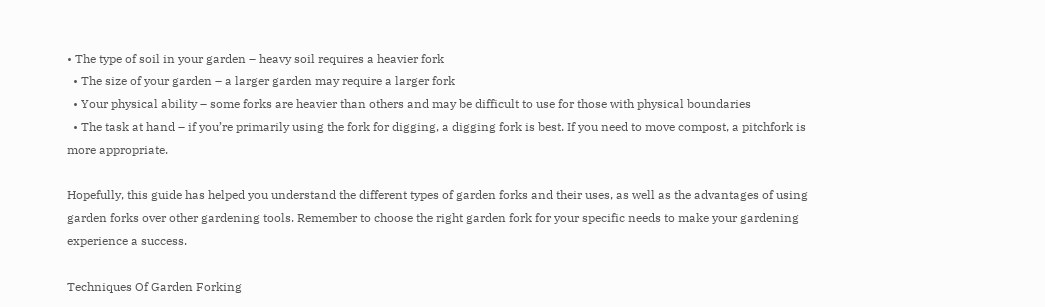• The type of soil in your garden – heavy soil requires a heavier fork
  • The size of your garden – a larger garden may require a larger fork
  • Your physical ability – some forks are heavier than others and may be difficult to use for those with physical boundaries
  • The task at hand – if you’re primarily using the fork for digging, a digging fork is best. If you need to move compost, a pitchfork is more appropriate.

Hopefully, this guide has helped you understand the different types of garden forks and their uses, as well as the advantages of using garden forks over other gardening tools. Remember to choose the right garden fork for your specific needs to make your gardening experience a success.

Techniques Of Garden Forking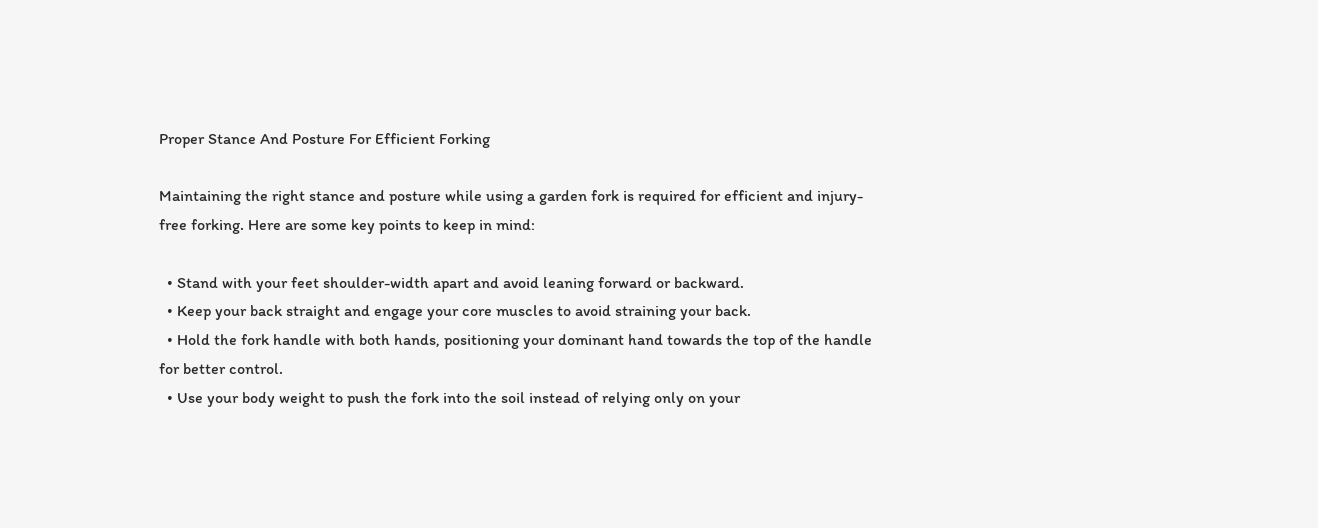Proper Stance And Posture For Efficient Forking

Maintaining the right stance and posture while using a garden fork is required for efficient and injury-free forking. Here are some key points to keep in mind:

  • Stand with your feet shoulder-width apart and avoid leaning forward or backward.
  • Keep your back straight and engage your core muscles to avoid straining your back.
  • Hold the fork handle with both hands, positioning your dominant hand towards the top of the handle for better control.
  • Use your body weight to push the fork into the soil instead of relying only on your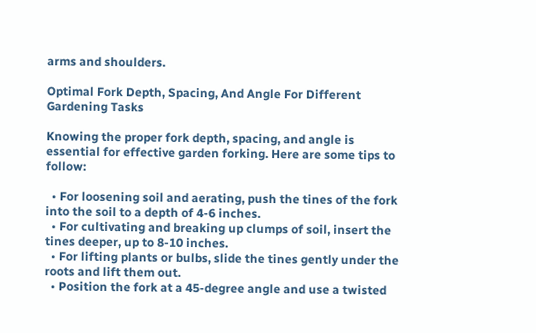arms and shoulders.

Optimal Fork Depth, Spacing, And Angle For Different Gardening Tasks

Knowing the proper fork depth, spacing, and angle is essential for effective garden forking. Here are some tips to follow:

  • For loosening soil and aerating, push the tines of the fork into the soil to a depth of 4-6 inches.
  • For cultivating and breaking up clumps of soil, insert the tines deeper, up to 8-10 inches.
  • For lifting plants or bulbs, slide the tines gently under the roots and lift them out.
  • Position the fork at a 45-degree angle and use a twisted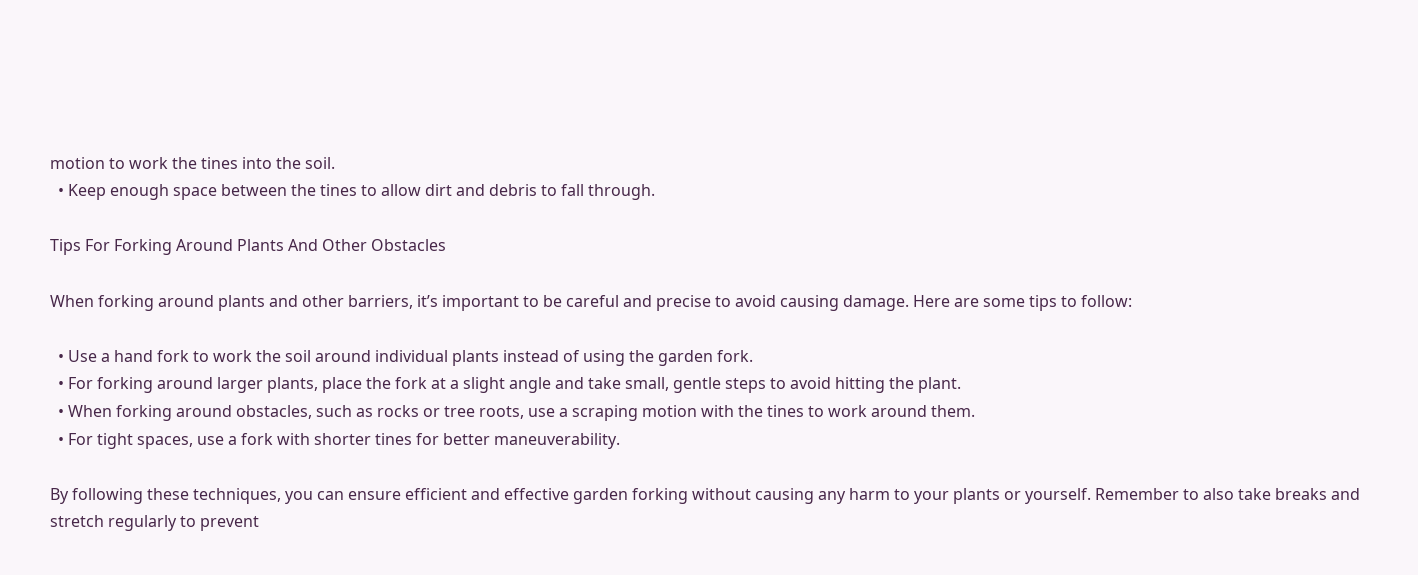motion to work the tines into the soil.
  • Keep enough space between the tines to allow dirt and debris to fall through.

Tips For Forking Around Plants And Other Obstacles

When forking around plants and other barriers, it’s important to be careful and precise to avoid causing damage. Here are some tips to follow:

  • Use a hand fork to work the soil around individual plants instead of using the garden fork.
  • For forking around larger plants, place the fork at a slight angle and take small, gentle steps to avoid hitting the plant.
  • When forking around obstacles, such as rocks or tree roots, use a scraping motion with the tines to work around them.
  • For tight spaces, use a fork with shorter tines for better maneuverability.

By following these techniques, you can ensure efficient and effective garden forking without causing any harm to your plants or yourself. Remember to also take breaks and stretch regularly to prevent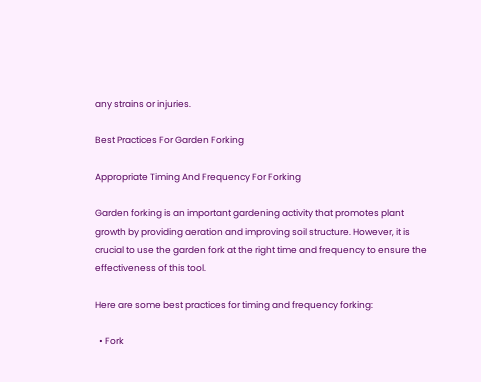any strains or injuries.

Best Practices For Garden Forking

Appropriate Timing And Frequency For Forking

Garden forking is an important gardening activity that promotes plant growth by providing aeration and improving soil structure. However, it is crucial to use the garden fork at the right time and frequency to ensure the effectiveness of this tool.

Here are some best practices for timing and frequency forking:

  • Fork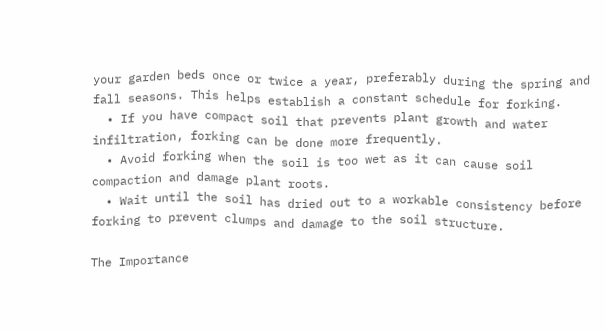your garden beds once or twice a year, preferably during the spring and fall seasons. This helps establish a constant schedule for forking.
  • If you have compact soil that prevents plant growth and water infiltration, forking can be done more frequently.
  • Avoid forking when the soil is too wet as it can cause soil compaction and damage plant roots.
  • Wait until the soil has dried out to a workable consistency before forking to prevent clumps and damage to the soil structure.

The Importance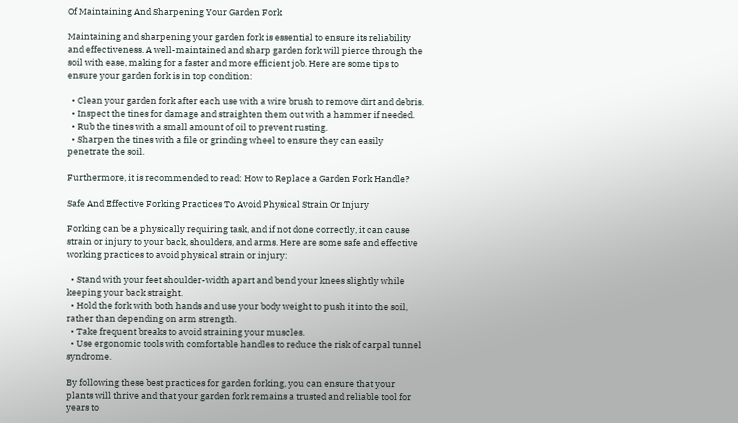Of Maintaining And Sharpening Your Garden Fork

Maintaining and sharpening your garden fork is essential to ensure its reliability and effectiveness. A well-maintained and sharp garden fork will pierce through the soil with ease, making for a faster and more efficient job. Here are some tips to ensure your garden fork is in top condition:

  • Clean your garden fork after each use with a wire brush to remove dirt and debris.
  • Inspect the tines for damage and straighten them out with a hammer if needed.
  • Rub the tines with a small amount of oil to prevent rusting.
  • Sharpen the tines with a file or grinding wheel to ensure they can easily penetrate the soil.

Furthermore, it is recommended to read: How to Replace a Garden Fork Handle?

Safe And Effective Forking Practices To Avoid Physical Strain Or Injury

Forking can be a physically requiring task, and if not done correctly, it can cause strain or injury to your back, shoulders, and arms. Here are some safe and effective working practices to avoid physical strain or injury:

  • Stand with your feet shoulder-width apart and bend your knees slightly while keeping your back straight.
  • Hold the fork with both hands and use your body weight to push it into the soil, rather than depending on arm strength.
  • Take frequent breaks to avoid straining your muscles.
  • Use ergonomic tools with comfortable handles to reduce the risk of carpal tunnel syndrome.

By following these best practices for garden forking, you can ensure that your plants will thrive and that your garden fork remains a trusted and reliable tool for years to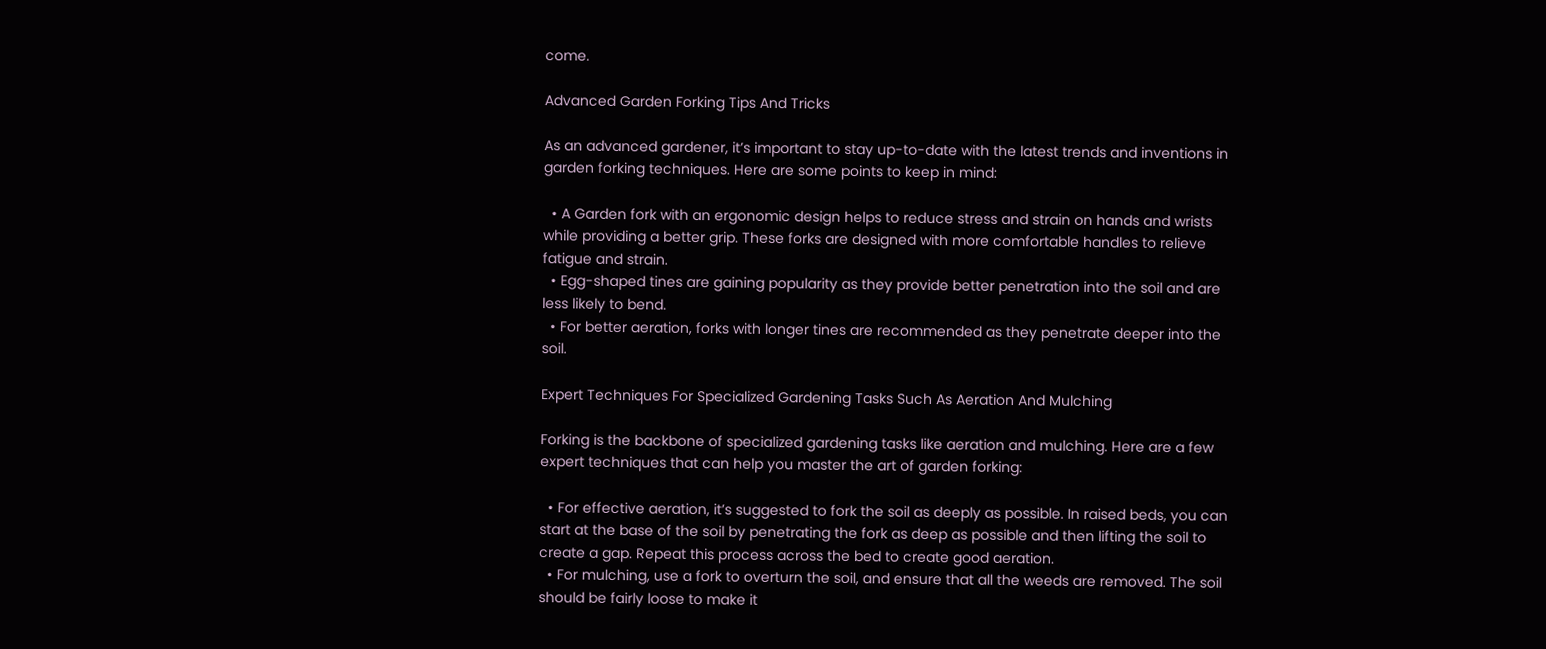come.

Advanced Garden Forking Tips And Tricks

As an advanced gardener, it’s important to stay up-to-date with the latest trends and inventions in garden forking techniques. Here are some points to keep in mind:

  • A Garden fork with an ergonomic design helps to reduce stress and strain on hands and wrists while providing a better grip. These forks are designed with more comfortable handles to relieve fatigue and strain.
  • Egg-shaped tines are gaining popularity as they provide better penetration into the soil and are less likely to bend.
  • For better aeration, forks with longer tines are recommended as they penetrate deeper into the soil.

Expert Techniques For Specialized Gardening Tasks Such As Aeration And Mulching

Forking is the backbone of specialized gardening tasks like aeration and mulching. Here are a few expert techniques that can help you master the art of garden forking:

  • For effective aeration, it’s suggested to fork the soil as deeply as possible. In raised beds, you can start at the base of the soil by penetrating the fork as deep as possible and then lifting the soil to create a gap. Repeat this process across the bed to create good aeration.
  • For mulching, use a fork to overturn the soil, and ensure that all the weeds are removed. The soil should be fairly loose to make it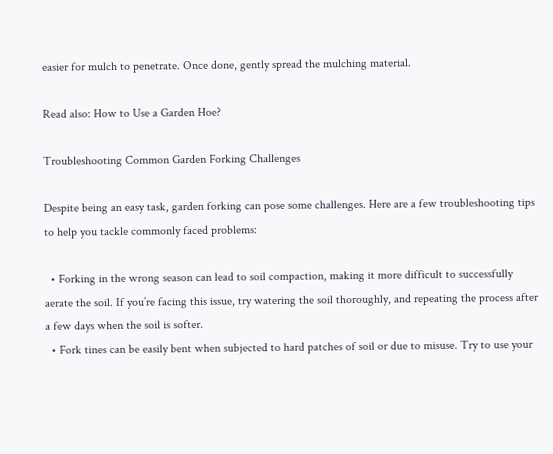easier for mulch to penetrate. Once done, gently spread the mulching material.

Read also: How to Use a Garden Hoe?

Troubleshooting Common Garden Forking Challenges

Despite being an easy task, garden forking can pose some challenges. Here are a few troubleshooting tips to help you tackle commonly faced problems:

  • Forking in the wrong season can lead to soil compaction, making it more difficult to successfully aerate the soil. If you’re facing this issue, try watering the soil thoroughly, and repeating the process after a few days when the soil is softer.
  • Fork tines can be easily bent when subjected to hard patches of soil or due to misuse. Try to use your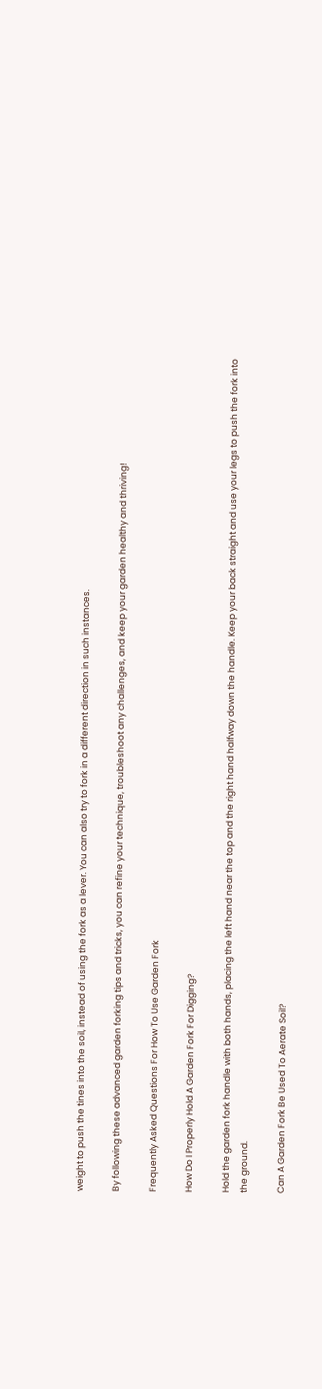weight to push the tines into the soil, instead of using the fork as a lever. You can also try to fork in a different direction in such instances.

By following these advanced garden forking tips and tricks, you can refine your technique, troubleshoot any challenges, and keep your garden healthy and thriving!

Frequently Asked Questions For How To Use Garden Fork

How Do I Properly Hold A Garden Fork For Digging?

Hold the garden fork handle with both hands, placing the left hand near the top and the right hand halfway down the handle. Keep your back straight and use your legs to push the fork into the ground.

Can A Garden Fork Be Used To Aerate Soil?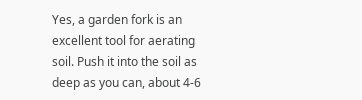Yes, a garden fork is an excellent tool for aerating soil. Push it into the soil as deep as you can, about 4-6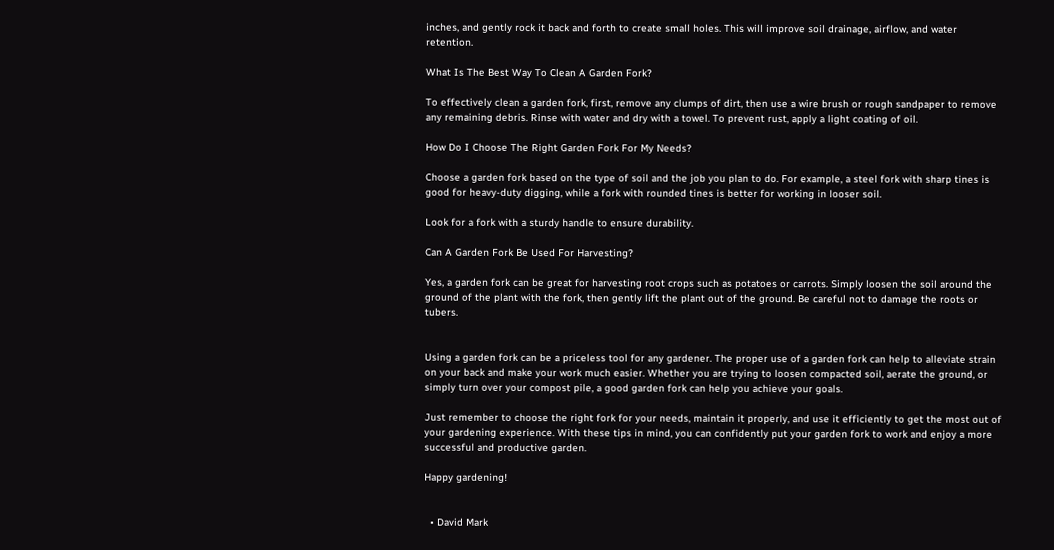inches, and gently rock it back and forth to create small holes. This will improve soil drainage, airflow, and water retention.

What Is The Best Way To Clean A Garden Fork?

To effectively clean a garden fork, first, remove any clumps of dirt, then use a wire brush or rough sandpaper to remove any remaining debris. Rinse with water and dry with a towel. To prevent rust, apply a light coating of oil.

How Do I Choose The Right Garden Fork For My Needs?

Choose a garden fork based on the type of soil and the job you plan to do. For example, a steel fork with sharp tines is good for heavy-duty digging, while a fork with rounded tines is better for working in looser soil.

Look for a fork with a sturdy handle to ensure durability.

Can A Garden Fork Be Used For Harvesting?

Yes, a garden fork can be great for harvesting root crops such as potatoes or carrots. Simply loosen the soil around the ground of the plant with the fork, then gently lift the plant out of the ground. Be careful not to damage the roots or tubers.


Using a garden fork can be a priceless tool for any gardener. The proper use of a garden fork can help to alleviate strain on your back and make your work much easier. Whether you are trying to loosen compacted soil, aerate the ground, or simply turn over your compost pile, a good garden fork can help you achieve your goals.

Just remember to choose the right fork for your needs, maintain it properly, and use it efficiently to get the most out of your gardening experience. With these tips in mind, you can confidently put your garden fork to work and enjoy a more successful and productive garden.

Happy gardening!


  • David Mark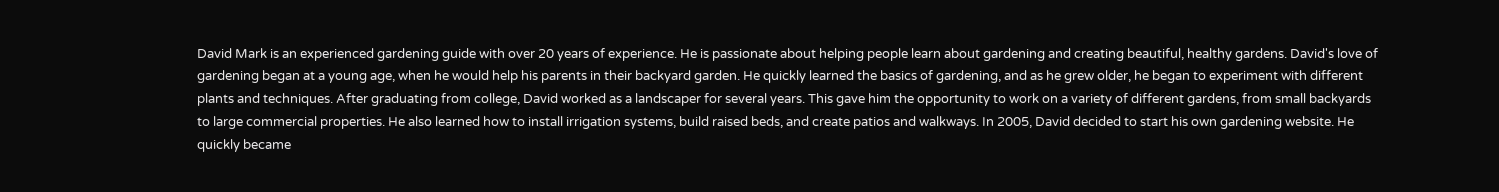David Mark is an experienced gardening guide with over 20 years of experience. He is passionate about helping people learn about gardening and creating beautiful, healthy gardens. David's love of gardening began at a young age, when he would help his parents in their backyard garden. He quickly learned the basics of gardening, and as he grew older, he began to experiment with different plants and techniques. After graduating from college, David worked as a landscaper for several years. This gave him the opportunity to work on a variety of different gardens, from small backyards to large commercial properties. He also learned how to install irrigation systems, build raised beds, and create patios and walkways. In 2005, David decided to start his own gardening website. He quickly became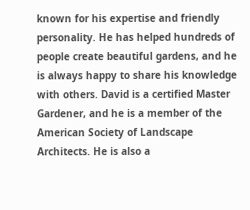known for his expertise and friendly personality. He has helped hundreds of people create beautiful gardens, and he is always happy to share his knowledge with others. David is a certified Master Gardener, and he is a member of the American Society of Landscape Architects. He is also a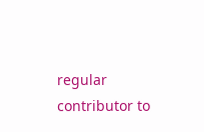regular contributor to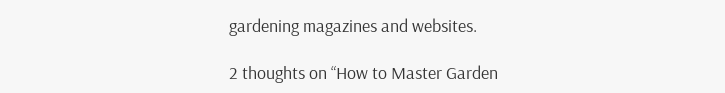gardening magazines and websites.

2 thoughts on “How to Master Garden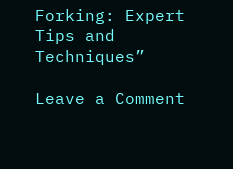Forking: Expert Tips and Techniques”

Leave a Comment